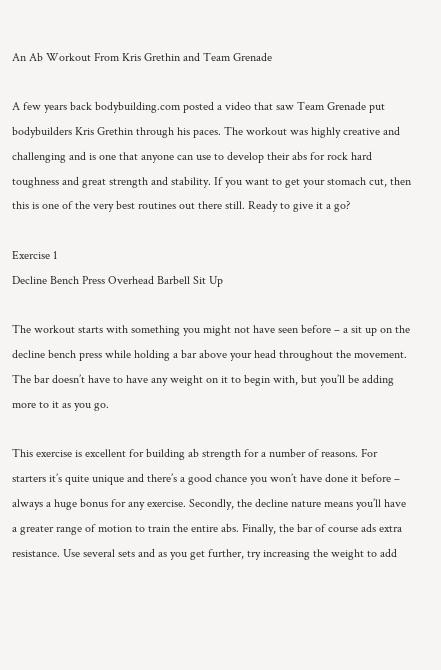An Ab Workout From Kris Grethin and Team Grenade

A few years back bodybuilding.com posted a video that saw Team Grenade put bodybuilders Kris Grethin through his paces. The workout was highly creative and challenging and is one that anyone can use to develop their abs for rock hard toughness and great strength and stability. If you want to get your stomach cut, then this is one of the very best routines out there still. Ready to give it a go?

Exercise 1
Decline Bench Press Overhead Barbell Sit Up

The workout starts with something you might not have seen before – a sit up on the decline bench press while holding a bar above your head throughout the movement. The bar doesn’t have to have any weight on it to begin with, but you’ll be adding more to it as you go.

This exercise is excellent for building ab strength for a number of reasons. For starters it’s quite unique and there’s a good chance you won’t have done it before – always a huge bonus for any exercise. Secondly, the decline nature means you’ll have a greater range of motion to train the entire abs. Finally, the bar of course ads extra resistance. Use several sets and as you get further, try increasing the weight to add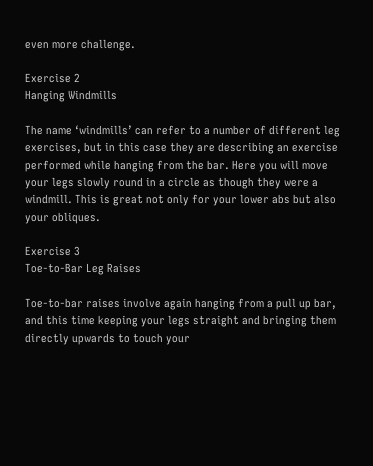even more challenge.

Exercise 2
Hanging Windmills

The name ‘windmills’ can refer to a number of different leg exercises, but in this case they are describing an exercise performed while hanging from the bar. Here you will move your legs slowly round in a circle as though they were a windmill. This is great not only for your lower abs but also your obliques.

Exercise 3
Toe-to-Bar Leg Raises

Toe-to-bar raises involve again hanging from a pull up bar, and this time keeping your legs straight and bringing them directly upwards to touch your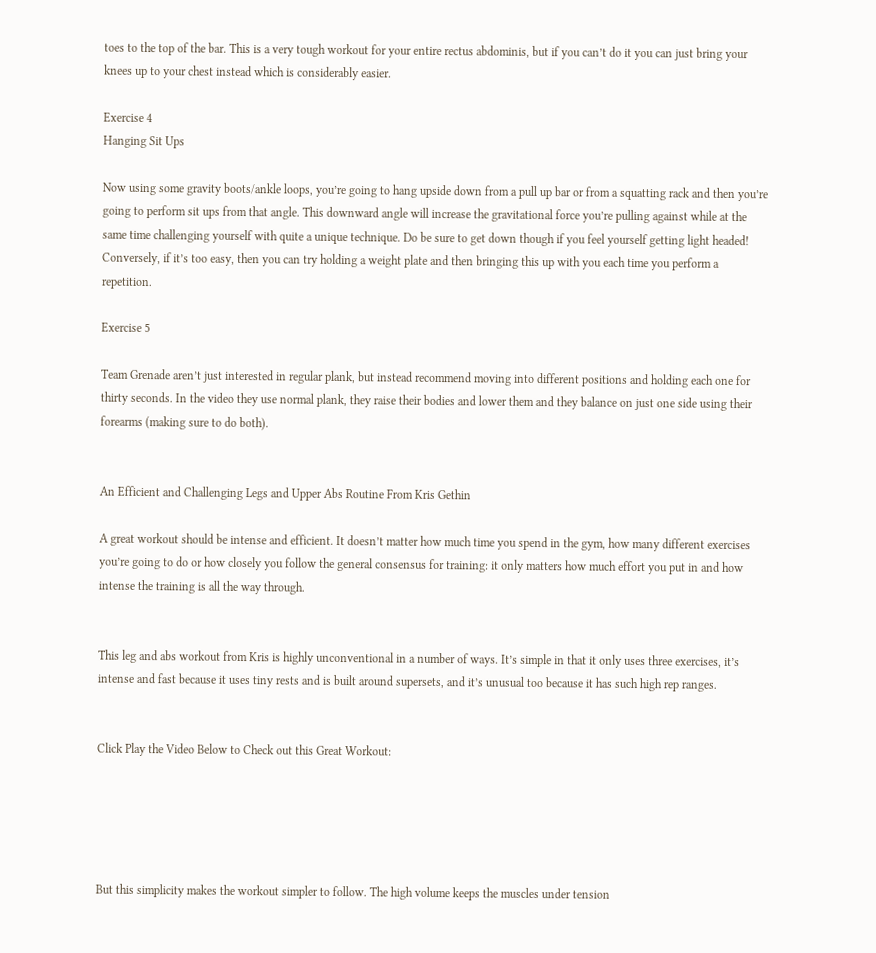toes to the top of the bar. This is a very tough workout for your entire rectus abdominis, but if you can’t do it you can just bring your knees up to your chest instead which is considerably easier.

Exercise 4
Hanging Sit Ups

Now using some gravity boots/ankle loops, you’re going to hang upside down from a pull up bar or from a squatting rack and then you’re going to perform sit ups from that angle. This downward angle will increase the gravitational force you’re pulling against while at the same time challenging yourself with quite a unique technique. Do be sure to get down though if you feel yourself getting light headed! Conversely, if it’s too easy, then you can try holding a weight plate and then bringing this up with you each time you perform a repetition.

Exercise 5

Team Grenade aren’t just interested in regular plank, but instead recommend moving into different positions and holding each one for thirty seconds. In the video they use normal plank, they raise their bodies and lower them and they balance on just one side using their forearms (making sure to do both).


An Efficient and Challenging Legs and Upper Abs Routine From Kris Gethin

A great workout should be intense and efficient. It doesn’t matter how much time you spend in the gym, how many different exercises you’re going to do or how closely you follow the general consensus for training: it only matters how much effort you put in and how intense the training is all the way through.


This leg and abs workout from Kris is highly unconventional in a number of ways. It’s simple in that it only uses three exercises, it’s intense and fast because it uses tiny rests and is built around supersets, and it’s unusual too because it has such high rep ranges.


Click Play the Video Below to Check out this Great Workout:





But this simplicity makes the workout simpler to follow. The high volume keeps the muscles under tension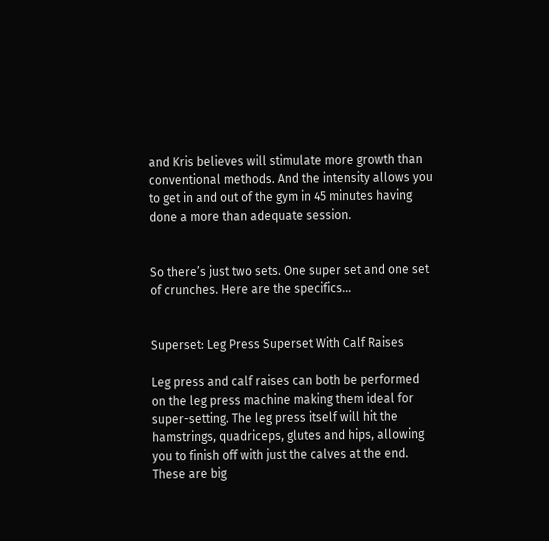and Kris believes will stimulate more growth than conventional methods. And the intensity allows you to get in and out of the gym in 45 minutes having done a more than adequate session.


So there’s just two sets. One super set and one set of crunches. Here are the specifics…


Superset: Leg Press Superset With Calf Raises

Leg press and calf raises can both be performed on the leg press machine making them ideal for super-setting. The leg press itself will hit the hamstrings, quadriceps, glutes and hips, allowing you to finish off with just the calves at the end. These are big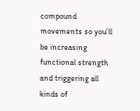compound movements so you’ll be increasing functional strength and triggering all kinds of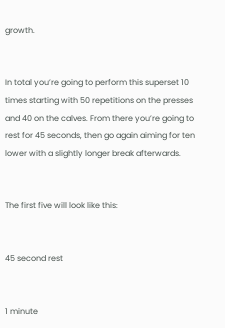growth.


In total you’re going to perform this superset 10 times starting with 50 repetitions on the presses and 40 on the calves. From there you’re going to rest for 45 seconds, then go again aiming for ten lower with a slightly longer break afterwards.


The first five will look like this:


45 second rest


1 minute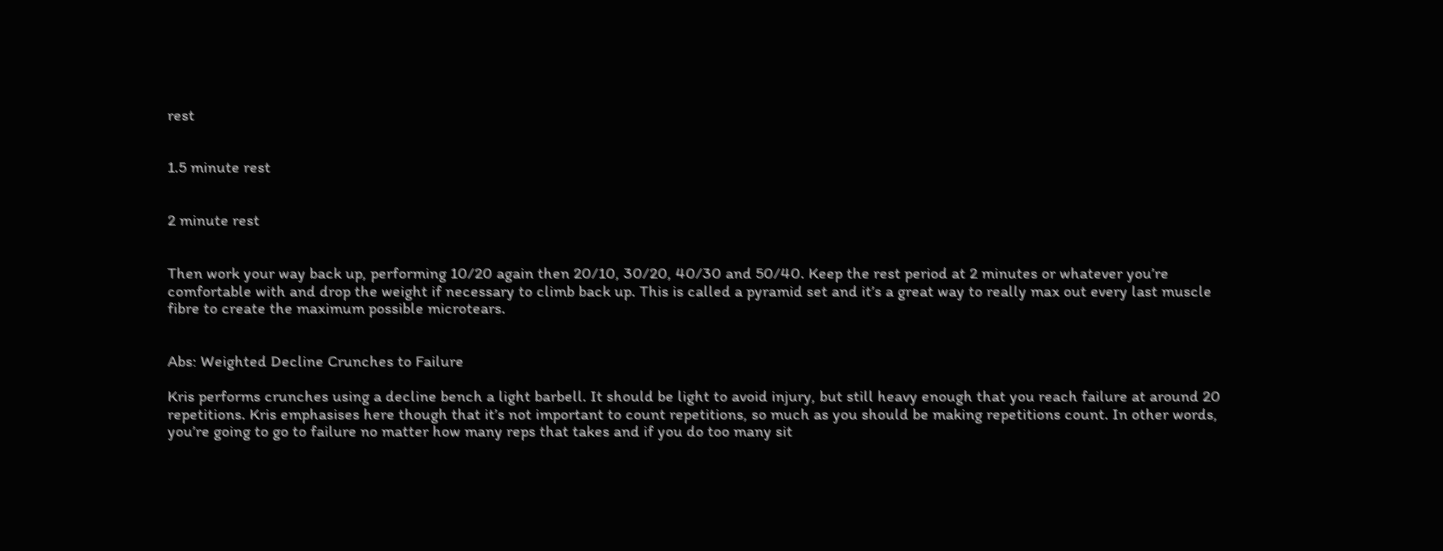rest


1.5 minute rest


2 minute rest


Then work your way back up, performing 10/20 again then 20/10, 30/20, 40/30 and 50/40. Keep the rest period at 2 minutes or whatever you’re comfortable with and drop the weight if necessary to climb back up. This is called a pyramid set and it’s a great way to really max out every last muscle fibre to create the maximum possible microtears.


Abs: Weighted Decline Crunches to Failure

Kris performs crunches using a decline bench a light barbell. It should be light to avoid injury, but still heavy enough that you reach failure at around 20 repetitions. Kris emphasises here though that it’s not important to count repetitions, so much as you should be making repetitions count. In other words, you’re going to go to failure no matter how many reps that takes and if you do too many sit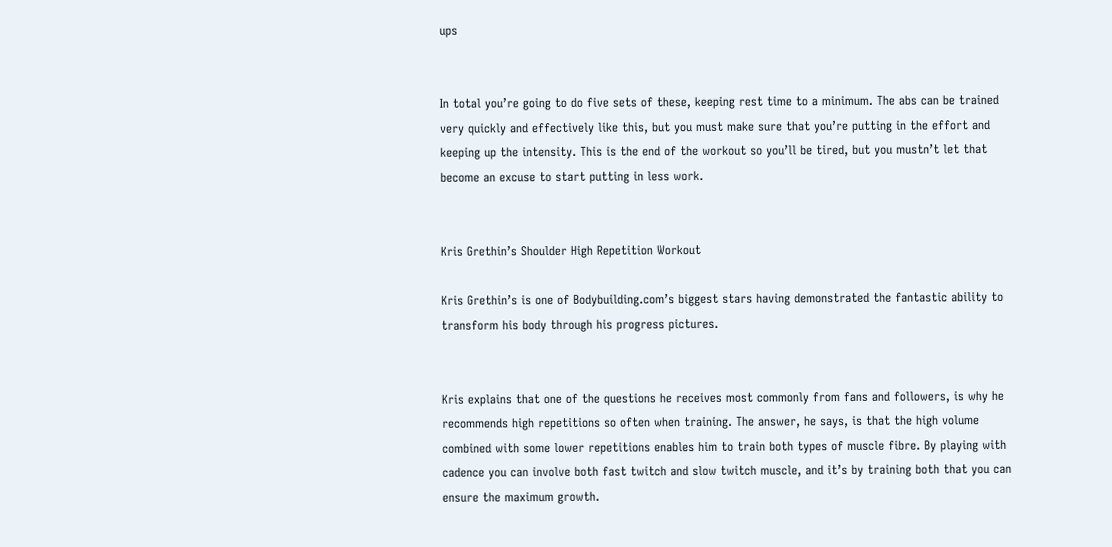ups


In total you’re going to do five sets of these, keeping rest time to a minimum. The abs can be trained very quickly and effectively like this, but you must make sure that you’re putting in the effort and keeping up the intensity. This is the end of the workout so you’ll be tired, but you mustn’t let that become an excuse to start putting in less work.


Kris Grethin’s Shoulder High Repetition Workout

Kris Grethin’s is one of Bodybuilding.com’s biggest stars having demonstrated the fantastic ability to transform his body through his progress pictures.


Kris explains that one of the questions he receives most commonly from fans and followers, is why he recommends high repetitions so often when training. The answer, he says, is that the high volume combined with some lower repetitions enables him to train both types of muscle fibre. By playing with cadence you can involve both fast twitch and slow twitch muscle, and it’s by training both that you can ensure the maximum growth.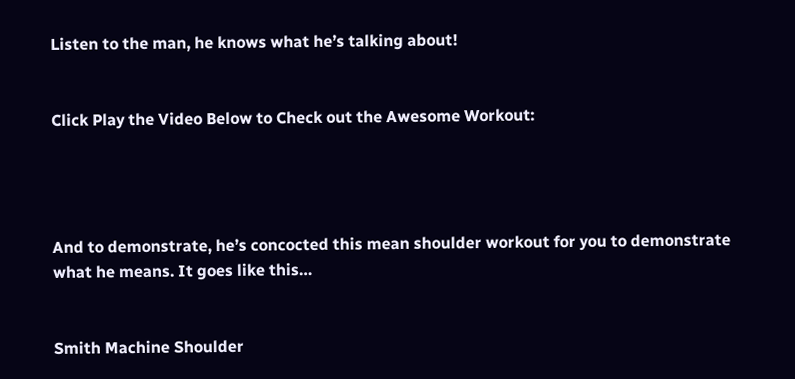Listen to the man, he knows what he’s talking about!


Click Play the Video Below to Check out the Awesome Workout:




And to demonstrate, he’s concocted this mean shoulder workout for you to demonstrate what he means. It goes like this…


Smith Machine Shoulder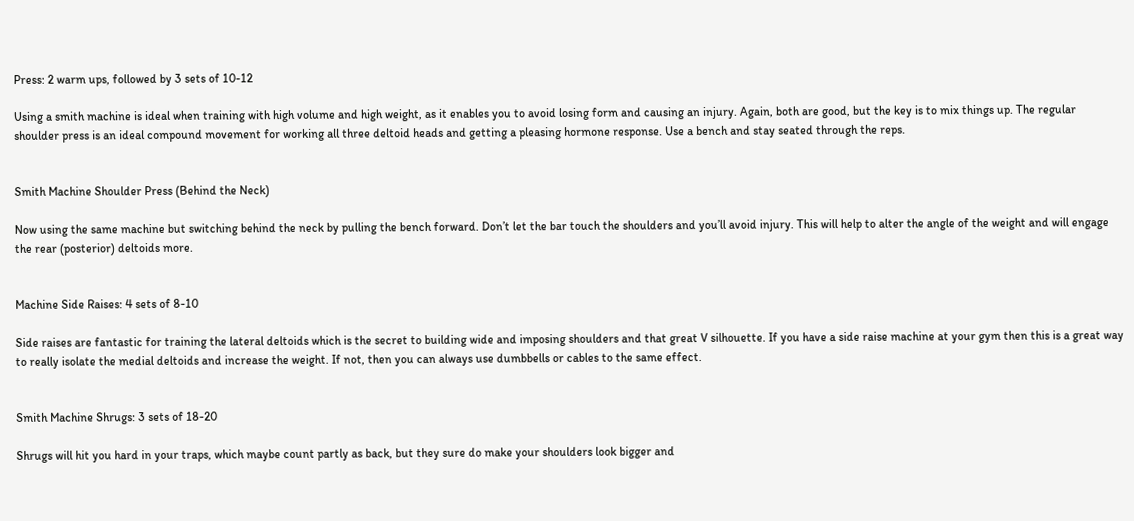Press: 2 warm ups, followed by 3 sets of 10-12

Using a smith machine is ideal when training with high volume and high weight, as it enables you to avoid losing form and causing an injury. Again, both are good, but the key is to mix things up. The regular shoulder press is an ideal compound movement for working all three deltoid heads and getting a pleasing hormone response. Use a bench and stay seated through the reps.


Smith Machine Shoulder Press (Behind the Neck)

Now using the same machine but switching behind the neck by pulling the bench forward. Don’t let the bar touch the shoulders and you’ll avoid injury. This will help to alter the angle of the weight and will engage the rear (posterior) deltoids more.


Machine Side Raises: 4 sets of 8-10

Side raises are fantastic for training the lateral deltoids which is the secret to building wide and imposing shoulders and that great V silhouette. If you have a side raise machine at your gym then this is a great way to really isolate the medial deltoids and increase the weight. If not, then you can always use dumbbells or cables to the same effect.


Smith Machine Shrugs: 3 sets of 18-20

Shrugs will hit you hard in your traps, which maybe count partly as back, but they sure do make your shoulders look bigger and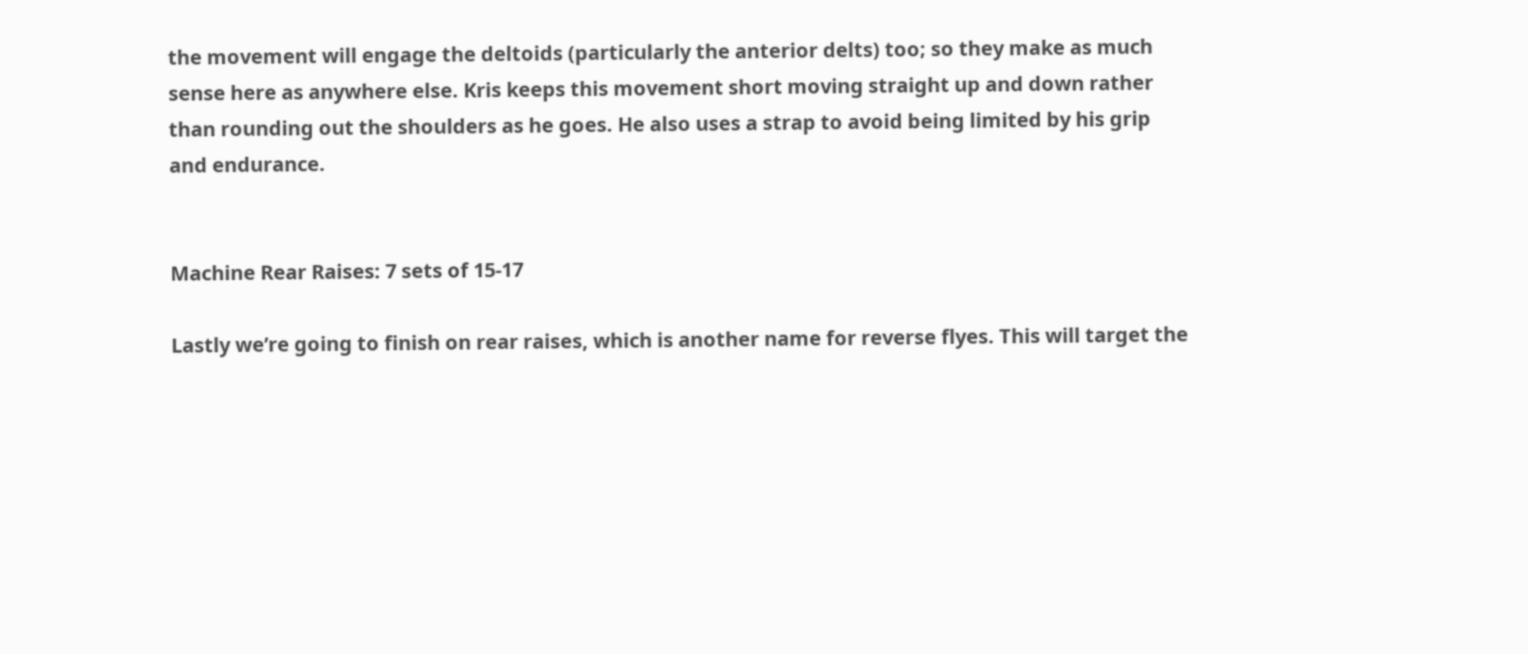the movement will engage the deltoids (particularly the anterior delts) too; so they make as much sense here as anywhere else. Kris keeps this movement short moving straight up and down rather than rounding out the shoulders as he goes. He also uses a strap to avoid being limited by his grip and endurance.


Machine Rear Raises: 7 sets of 15-17

Lastly we’re going to finish on rear raises, which is another name for reverse flyes. This will target the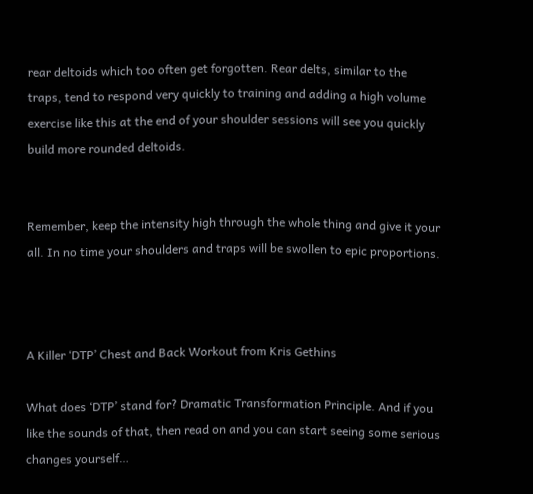rear deltoids which too often get forgotten. Rear delts, similar to the traps, tend to respond very quickly to training and adding a high volume exercise like this at the end of your shoulder sessions will see you quickly build more rounded deltoids.


Remember, keep the intensity high through the whole thing and give it your all. In no time your shoulders and traps will be swollen to epic proportions.



A Killer ‘DTP’ Chest and Back Workout from Kris Gethins

What does ‘DTP’ stand for? Dramatic Transformation Principle. And if you like the sounds of that, then read on and you can start seeing some serious changes yourself…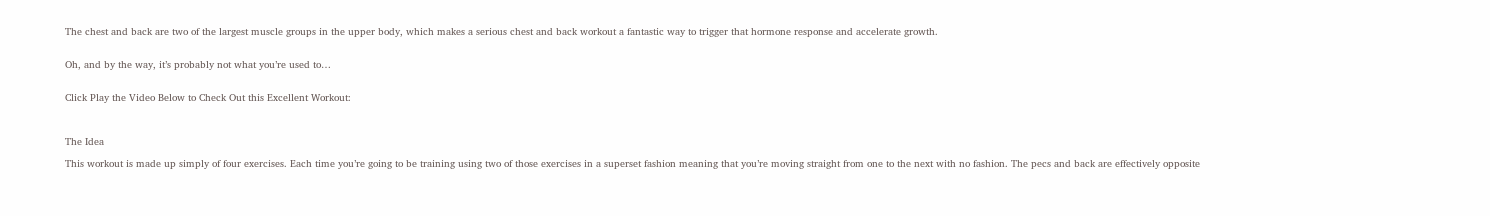The chest and back are two of the largest muscle groups in the upper body, which makes a serious chest and back workout a fantastic way to trigger that hormone response and accelerate growth.


Oh, and by the way, it’s probably not what you’re used to…


Click Play the Video Below to Check Out this Excellent Workout:



The Idea

This workout is made up simply of four exercises. Each time you’re going to be training using two of those exercises in a superset fashion meaning that you’re moving straight from one to the next with no fashion. The pecs and back are effectively opposite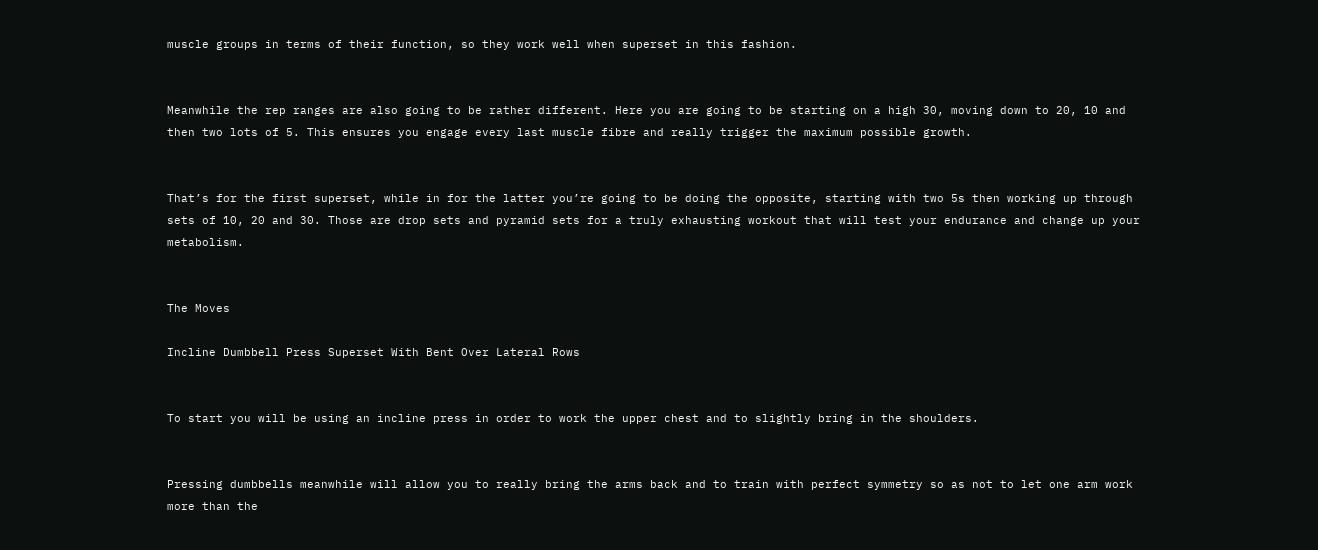muscle groups in terms of their function, so they work well when superset in this fashion.


Meanwhile the rep ranges are also going to be rather different. Here you are going to be starting on a high 30, moving down to 20, 10 and then two lots of 5. This ensures you engage every last muscle fibre and really trigger the maximum possible growth.


That’s for the first superset, while in for the latter you’re going to be doing the opposite, starting with two 5s then working up through sets of 10, 20 and 30. Those are drop sets and pyramid sets for a truly exhausting workout that will test your endurance and change up your metabolism.


The Moves

Incline Dumbbell Press Superset With Bent Over Lateral Rows


To start you will be using an incline press in order to work the upper chest and to slightly bring in the shoulders.


Pressing dumbbells meanwhile will allow you to really bring the arms back and to train with perfect symmetry so as not to let one arm work more than the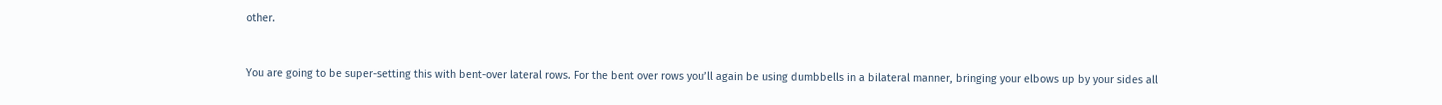other.


You are going to be super-setting this with bent-over lateral rows. For the bent over rows you’ll again be using dumbbells in a bilateral manner, bringing your elbows up by your sides all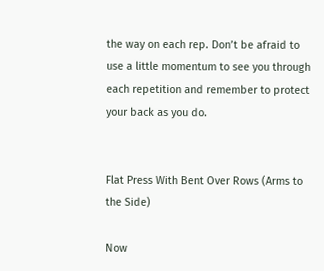the way on each rep. Don’t be afraid to use a little momentum to see you through each repetition and remember to protect your back as you do.


Flat Press With Bent Over Rows (Arms to the Side)

Now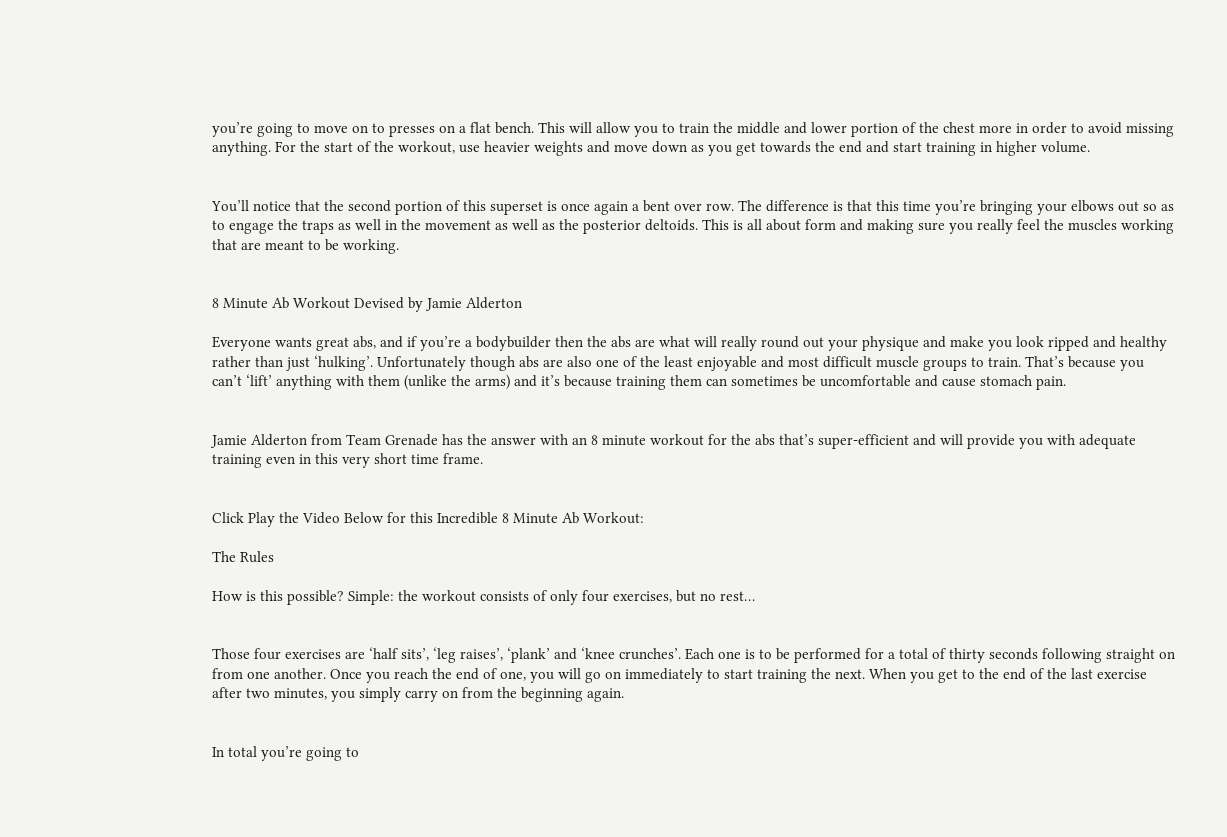you’re going to move on to presses on a flat bench. This will allow you to train the middle and lower portion of the chest more in order to avoid missing anything. For the start of the workout, use heavier weights and move down as you get towards the end and start training in higher volume.


You’ll notice that the second portion of this superset is once again a bent over row. The difference is that this time you’re bringing your elbows out so as to engage the traps as well in the movement as well as the posterior deltoids. This is all about form and making sure you really feel the muscles working that are meant to be working.


8 Minute Ab Workout Devised by Jamie Alderton

Everyone wants great abs, and if you’re a bodybuilder then the abs are what will really round out your physique and make you look ripped and healthy rather than just ‘hulking’. Unfortunately though abs are also one of the least enjoyable and most difficult muscle groups to train. That’s because you can’t ‘lift’ anything with them (unlike the arms) and it’s because training them can sometimes be uncomfortable and cause stomach pain.


Jamie Alderton from Team Grenade has the answer with an 8 minute workout for the abs that’s super-efficient and will provide you with adequate training even in this very short time frame.


Click Play the Video Below for this Incredible 8 Minute Ab Workout:

The Rules

How is this possible? Simple: the workout consists of only four exercises, but no rest…


Those four exercises are ‘half sits’, ‘leg raises’, ‘plank’ and ‘knee crunches’. Each one is to be performed for a total of thirty seconds following straight on from one another. Once you reach the end of one, you will go on immediately to start training the next. When you get to the end of the last exercise after two minutes, you simply carry on from the beginning again.


In total you’re going to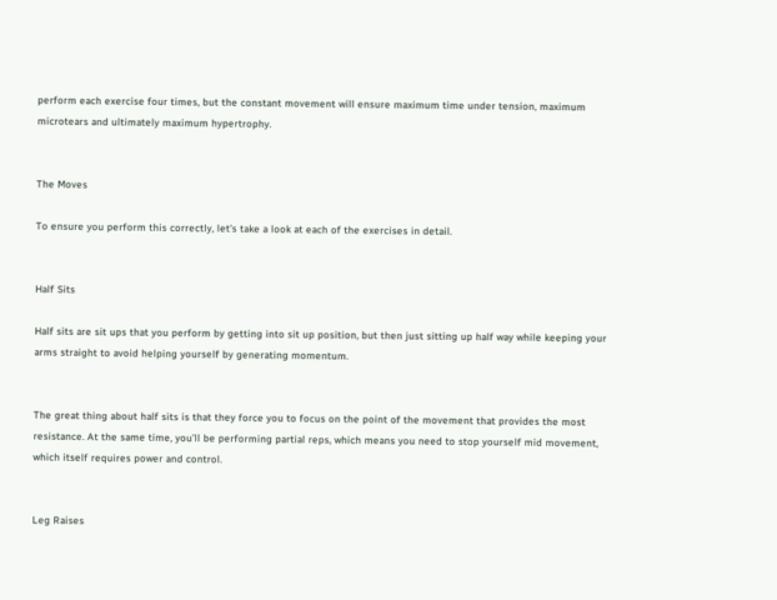perform each exercise four times, but the constant movement will ensure maximum time under tension, maximum microtears and ultimately maximum hypertrophy.


The Moves

To ensure you perform this correctly, let’s take a look at each of the exercises in detail.


Half Sits

Half sits are sit ups that you perform by getting into sit up position, but then just sitting up half way while keeping your arms straight to avoid helping yourself by generating momentum.


The great thing about half sits is that they force you to focus on the point of the movement that provides the most resistance. At the same time, you’ll be performing partial reps, which means you need to stop yourself mid movement, which itself requires power and control.


Leg Raises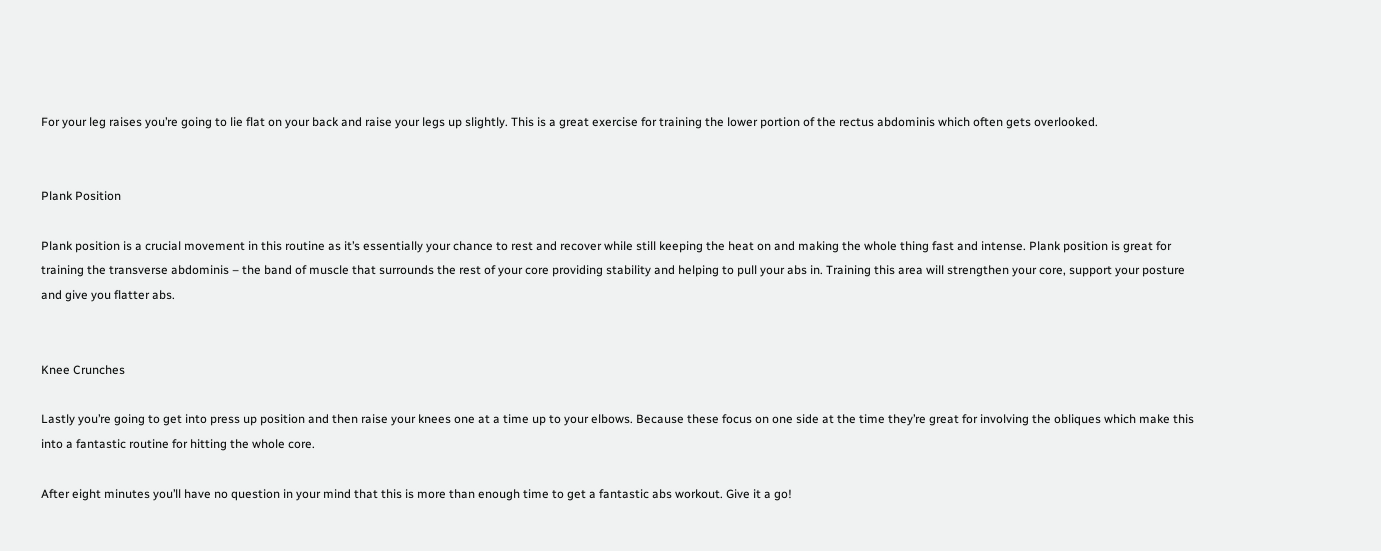For your leg raises you’re going to lie flat on your back and raise your legs up slightly. This is a great exercise for training the lower portion of the rectus abdominis which often gets overlooked.


Plank Position

Plank position is a crucial movement in this routine as it’s essentially your chance to rest and recover while still keeping the heat on and making the whole thing fast and intense. Plank position is great for training the transverse abdominis – the band of muscle that surrounds the rest of your core providing stability and helping to pull your abs in. Training this area will strengthen your core, support your posture and give you flatter abs.


Knee Crunches

Lastly you’re going to get into press up position and then raise your knees one at a time up to your elbows. Because these focus on one side at the time they’re great for involving the obliques which make this into a fantastic routine for hitting the whole core.

After eight minutes you’ll have no question in your mind that this is more than enough time to get a fantastic abs workout. Give it a go!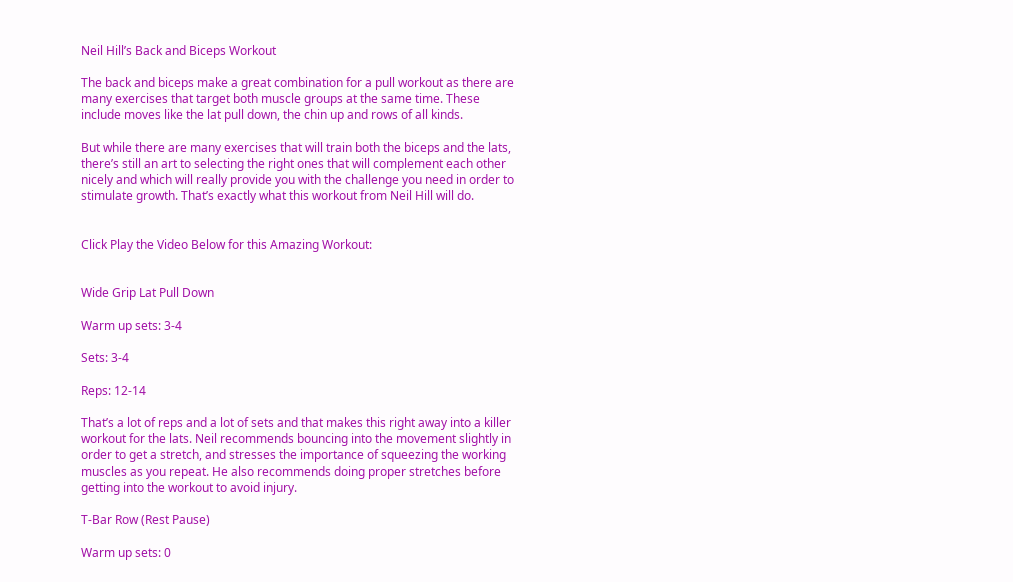Neil Hill’s Back and Biceps Workout

The back and biceps make a great combination for a pull workout as there are many exercises that target both muscle groups at the same time. These include moves like the lat pull down, the chin up and rows of all kinds.

But while there are many exercises that will train both the biceps and the lats, there’s still an art to selecting the right ones that will complement each other nicely and which will really provide you with the challenge you need in order to stimulate growth. That’s exactly what this workout from Neil Hill will do.


Click Play the Video Below for this Amazing Workout:


Wide Grip Lat Pull Down

Warm up sets: 3-4

Sets: 3-4

Reps: 12-14

That’s a lot of reps and a lot of sets and that makes this right away into a killer workout for the lats. Neil recommends bouncing into the movement slightly in order to get a stretch, and stresses the importance of squeezing the working muscles as you repeat. He also recommends doing proper stretches before getting into the workout to avoid injury.

T-Bar Row (Rest Pause)

Warm up sets: 0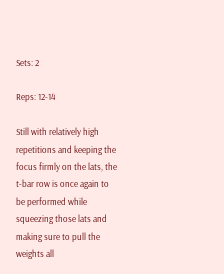Sets: 2

Reps: 12-14

Still with relatively high repetitions and keeping the focus firmly on the lats, the t-bar row is once again to be performed while squeezing those lats and making sure to pull the weights all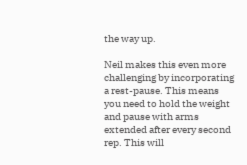the way up.

Neil makes this even more challenging by incorporating a rest-pause. This means you need to hold the weight and pause with arms extended after every second rep. This will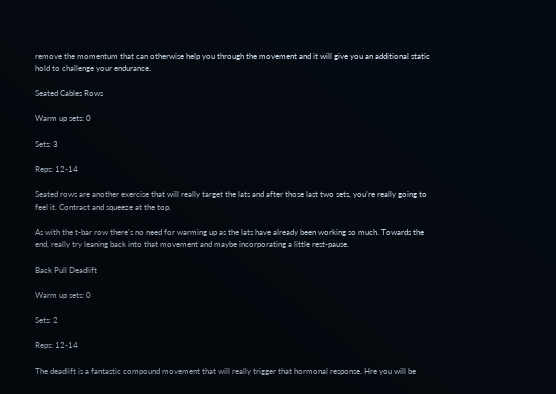remove the momentum that can otherwise help you through the movement and it will give you an additional static hold to challenge your endurance.

Seated Cables Rows

Warm up sets: 0

Sets: 3

Reps: 12-14

Seated rows are another exercise that will really target the lats and after those last two sets, you’re really going to feel it. Contract and squeeze at the top.

As with the t-bar row there’s no need for warming up as the lats have already been working so much. Towards the end, really try leaning back into that movement and maybe incorporating a little rest-pause.

Back Pull Deadlift

Warm up sets: 0

Sets: 2

Reps: 12-14

The deadlift is a fantastic compound movement that will really trigger that hormonal response. Hre you will be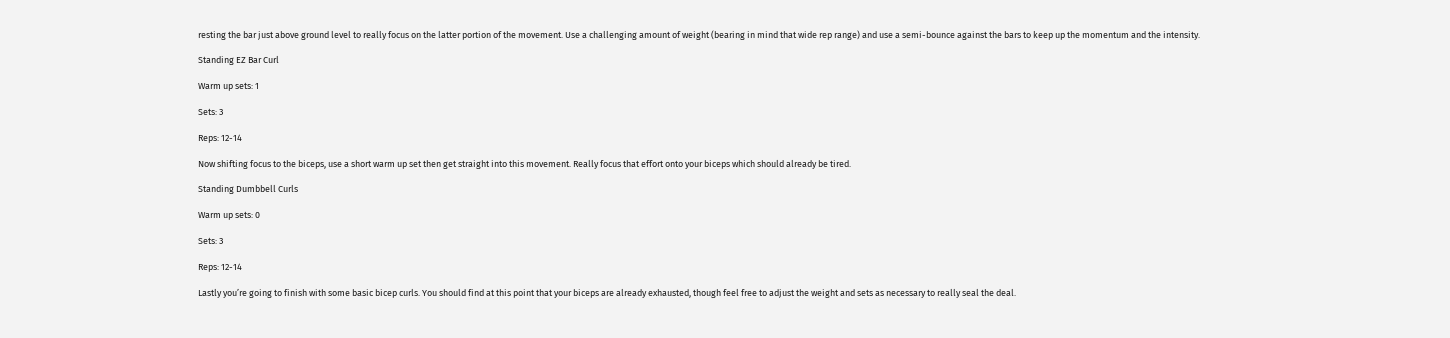resting the bar just above ground level to really focus on the latter portion of the movement. Use a challenging amount of weight (bearing in mind that wide rep range) and use a semi-bounce against the bars to keep up the momentum and the intensity.

Standing EZ Bar Curl

Warm up sets: 1

Sets: 3

Reps: 12-14

Now shifting focus to the biceps, use a short warm up set then get straight into this movement. Really focus that effort onto your biceps which should already be tired.

Standing Dumbbell Curls

Warm up sets: 0

Sets: 3

Reps: 12-14

Lastly you’re going to finish with some basic bicep curls. You should find at this point that your biceps are already exhausted, though feel free to adjust the weight and sets as necessary to really seal the deal.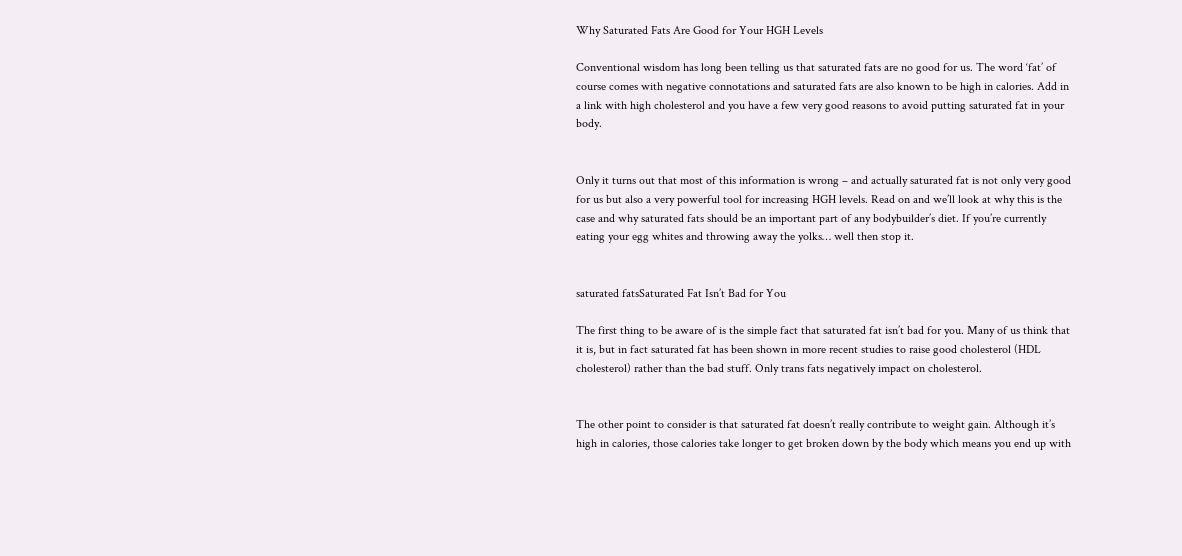Why Saturated Fats Are Good for Your HGH Levels

Conventional wisdom has long been telling us that saturated fats are no good for us. The word ‘fat’ of course comes with negative connotations and saturated fats are also known to be high in calories. Add in a link with high cholesterol and you have a few very good reasons to avoid putting saturated fat in your body.


Only it turns out that most of this information is wrong – and actually saturated fat is not only very good for us but also a very powerful tool for increasing HGH levels. Read on and we’ll look at why this is the case and why saturated fats should be an important part of any bodybuilder’s diet. If you’re currently eating your egg whites and throwing away the yolks… well then stop it.


saturated fatsSaturated Fat Isn’t Bad for You

The first thing to be aware of is the simple fact that saturated fat isn’t bad for you. Many of us think that it is, but in fact saturated fat has been shown in more recent studies to raise good cholesterol (HDL cholesterol) rather than the bad stuff. Only trans fats negatively impact on cholesterol.


The other point to consider is that saturated fat doesn’t really contribute to weight gain. Although it’s high in calories, those calories take longer to get broken down by the body which means you end up with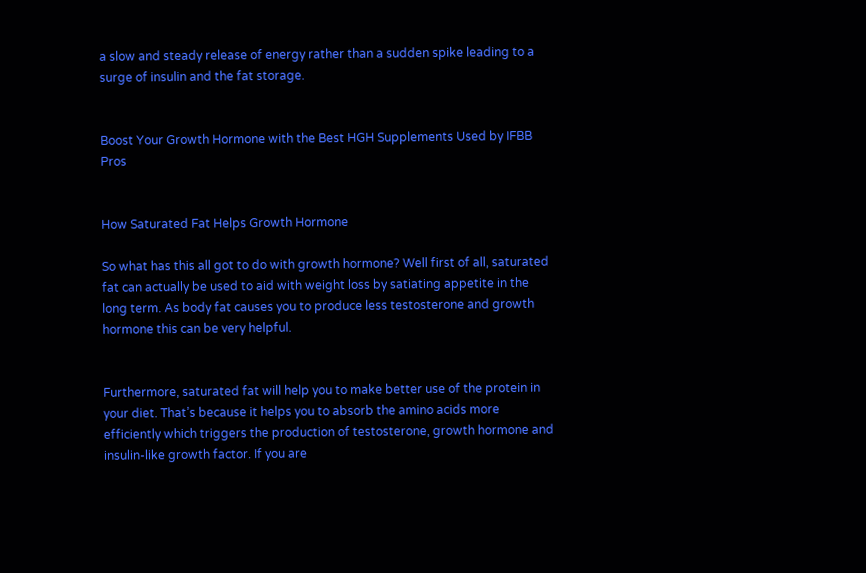a slow and steady release of energy rather than a sudden spike leading to a surge of insulin and the fat storage.


Boost Your Growth Hormone with the Best HGH Supplements Used by IFBB Pros


How Saturated Fat Helps Growth Hormone

So what has this all got to do with growth hormone? Well first of all, saturated fat can actually be used to aid with weight loss by satiating appetite in the long term. As body fat causes you to produce less testosterone and growth hormone this can be very helpful.


Furthermore, saturated fat will help you to make better use of the protein in your diet. That’s because it helps you to absorb the amino acids more efficiently which triggers the production of testosterone, growth hormone and insulin-like growth factor. If you are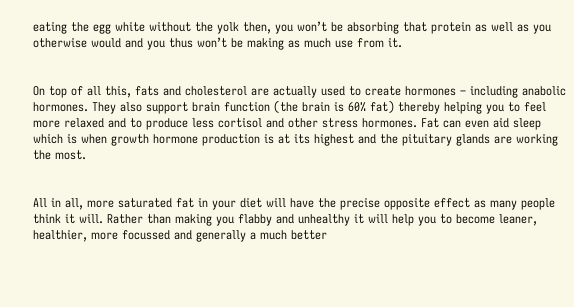eating the egg white without the yolk then, you won’t be absorbing that protein as well as you otherwise would and you thus won’t be making as much use from it.


On top of all this, fats and cholesterol are actually used to create hormones – including anabolic hormones. They also support brain function (the brain is 60% fat) thereby helping you to feel more relaxed and to produce less cortisol and other stress hormones. Fat can even aid sleep which is when growth hormone production is at its highest and the pituitary glands are working the most.


All in all, more saturated fat in your diet will have the precise opposite effect as many people think it will. Rather than making you flabby and unhealthy it will help you to become leaner, healthier, more focussed and generally a much better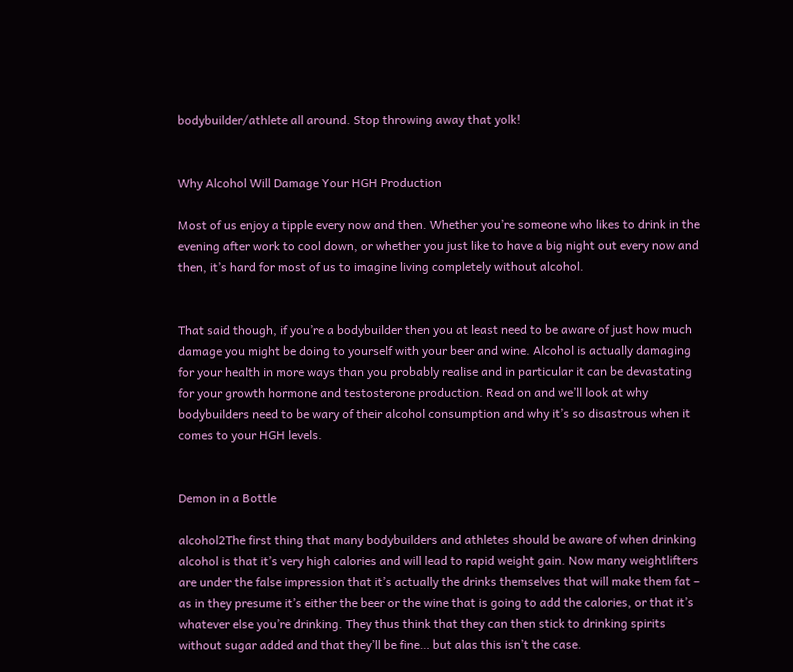bodybuilder/athlete all around. Stop throwing away that yolk!


Why Alcohol Will Damage Your HGH Production

Most of us enjoy a tipple every now and then. Whether you’re someone who likes to drink in the evening after work to cool down, or whether you just like to have a big night out every now and then, it’s hard for most of us to imagine living completely without alcohol.


That said though, if you’re a bodybuilder then you at least need to be aware of just how much damage you might be doing to yourself with your beer and wine. Alcohol is actually damaging for your health in more ways than you probably realise and in particular it can be devastating for your growth hormone and testosterone production. Read on and we’ll look at why bodybuilders need to be wary of their alcohol consumption and why it’s so disastrous when it comes to your HGH levels.


Demon in a Bottle

alcohol2The first thing that many bodybuilders and athletes should be aware of when drinking alcohol is that it’s very high calories and will lead to rapid weight gain. Now many weightlifters are under the false impression that it’s actually the drinks themselves that will make them fat – as in they presume it’s either the beer or the wine that is going to add the calories, or that it’s whatever else you’re drinking. They thus think that they can then stick to drinking spirits without sugar added and that they’ll be fine… but alas this isn’t the case.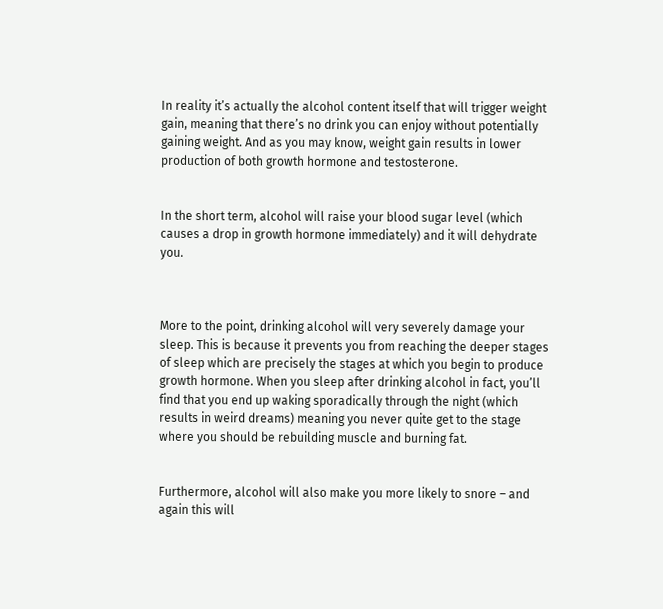In reality it’s actually the alcohol content itself that will trigger weight gain, meaning that there’s no drink you can enjoy without potentially gaining weight. And as you may know, weight gain results in lower production of both growth hormone and testosterone.


In the short term, alcohol will raise your blood sugar level (which causes a drop in growth hormone immediately) and it will dehydrate you.



More to the point, drinking alcohol will very severely damage your sleep. This is because it prevents you from reaching the deeper stages of sleep which are precisely the stages at which you begin to produce growth hormone. When you sleep after drinking alcohol in fact, you’ll find that you end up waking sporadically through the night (which results in weird dreams) meaning you never quite get to the stage where you should be rebuilding muscle and burning fat.


Furthermore, alcohol will also make you more likely to snore – and again this will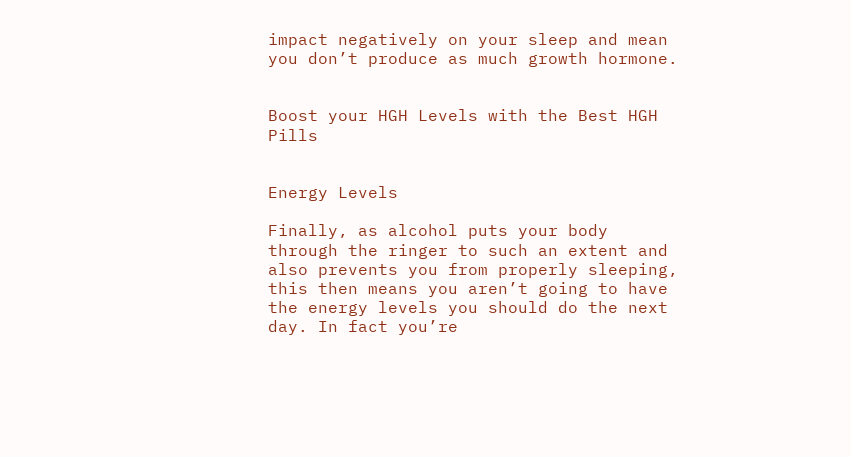impact negatively on your sleep and mean you don’t produce as much growth hormone.


Boost your HGH Levels with the Best HGH Pills


Energy Levels

Finally, as alcohol puts your body through the ringer to such an extent and also prevents you from properly sleeping, this then means you aren’t going to have the energy levels you should do the next day. In fact you’re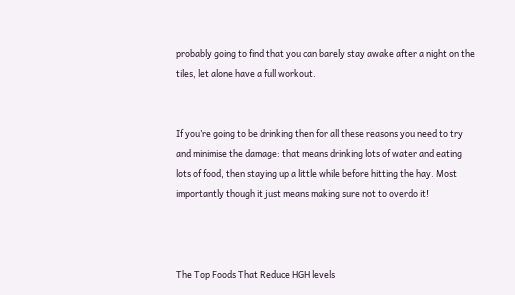probably going to find that you can barely stay awake after a night on the tiles, let alone have a full workout.


If you’re going to be drinking then for all these reasons you need to try and minimise the damage: that means drinking lots of water and eating lots of food, then staying up a little while before hitting the hay. Most importantly though it just means making sure not to overdo it!



The Top Foods That Reduce HGH levels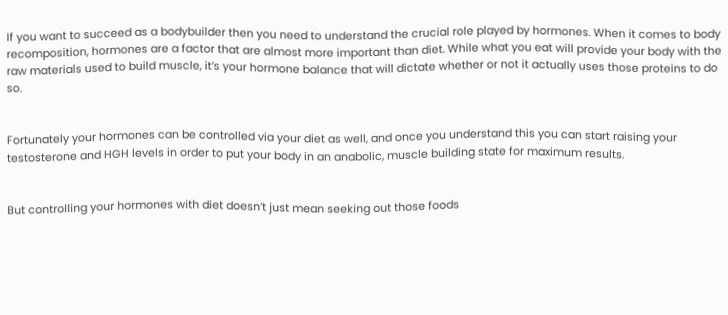If you want to succeed as a bodybuilder then you need to understand the crucial role played by hormones. When it comes to body recomposition, hormones are a factor that are almost more important than diet. While what you eat will provide your body with the raw materials used to build muscle, it’s your hormone balance that will dictate whether or not it actually uses those proteins to do so.


Fortunately your hormones can be controlled via your diet as well, and once you understand this you can start raising your testosterone and HGH levels in order to put your body in an anabolic, muscle building state for maximum results.


But controlling your hormones with diet doesn’t just mean seeking out those foods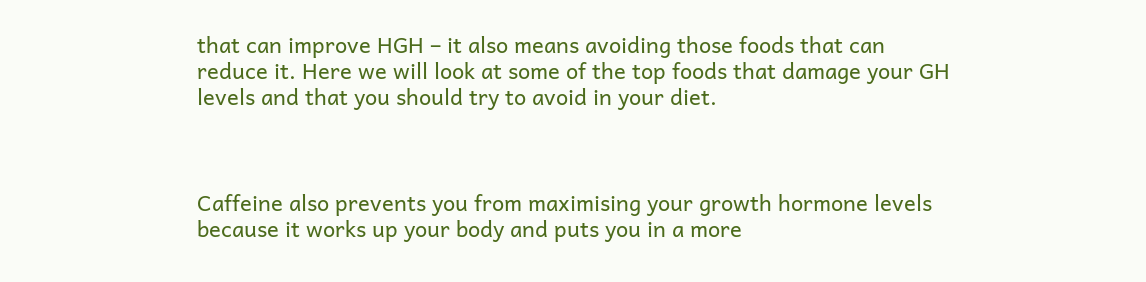that can improve HGH – it also means avoiding those foods that can reduce it. Here we will look at some of the top foods that damage your GH levels and that you should try to avoid in your diet.



Caffeine also prevents you from maximising your growth hormone levels because it works up your body and puts you in a more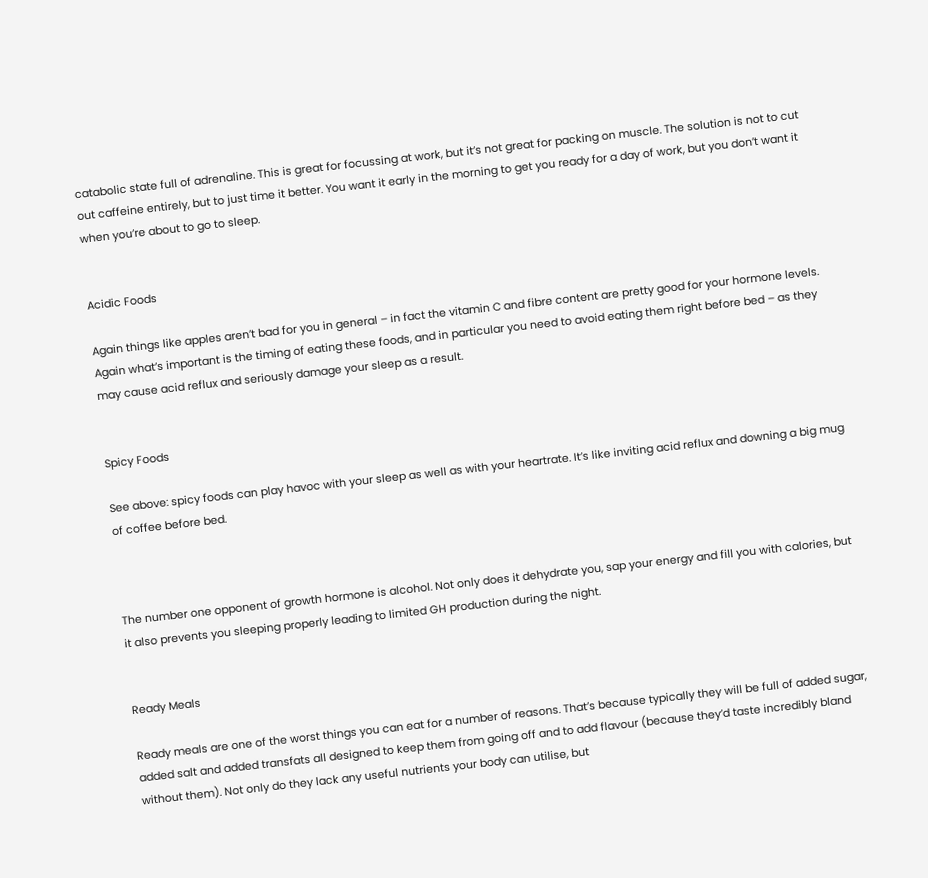catabolic state full of adrenaline. This is great for focussing at work, but it’s not great for packing on muscle. The solution is not to cut out caffeine entirely, but to just time it better. You want it early in the morning to get you ready for a day of work, but you don’t want it when you’re about to go to sleep.


Acidic Foods

Again things like apples aren’t bad for you in general – in fact the vitamin C and fibre content are pretty good for your hormone levels. Again what’s important is the timing of eating these foods, and in particular you need to avoid eating them right before bed – as they may cause acid reflux and seriously damage your sleep as a result.


Spicy Foods

See above: spicy foods can play havoc with your sleep as well as with your heartrate. It’s like inviting acid reflux and downing a big mug of coffee before bed.



The number one opponent of growth hormone is alcohol. Not only does it dehydrate you, sap your energy and fill you with calories, but it also prevents you sleeping properly leading to limited GH production during the night.


Ready Meals

Ready meals are one of the worst things you can eat for a number of reasons. That’s because typically they will be full of added sugar, added salt and added transfats all designed to keep them from going off and to add flavour (because they’d taste incredibly bland without them). Not only do they lack any useful nutrients your body can utilise, but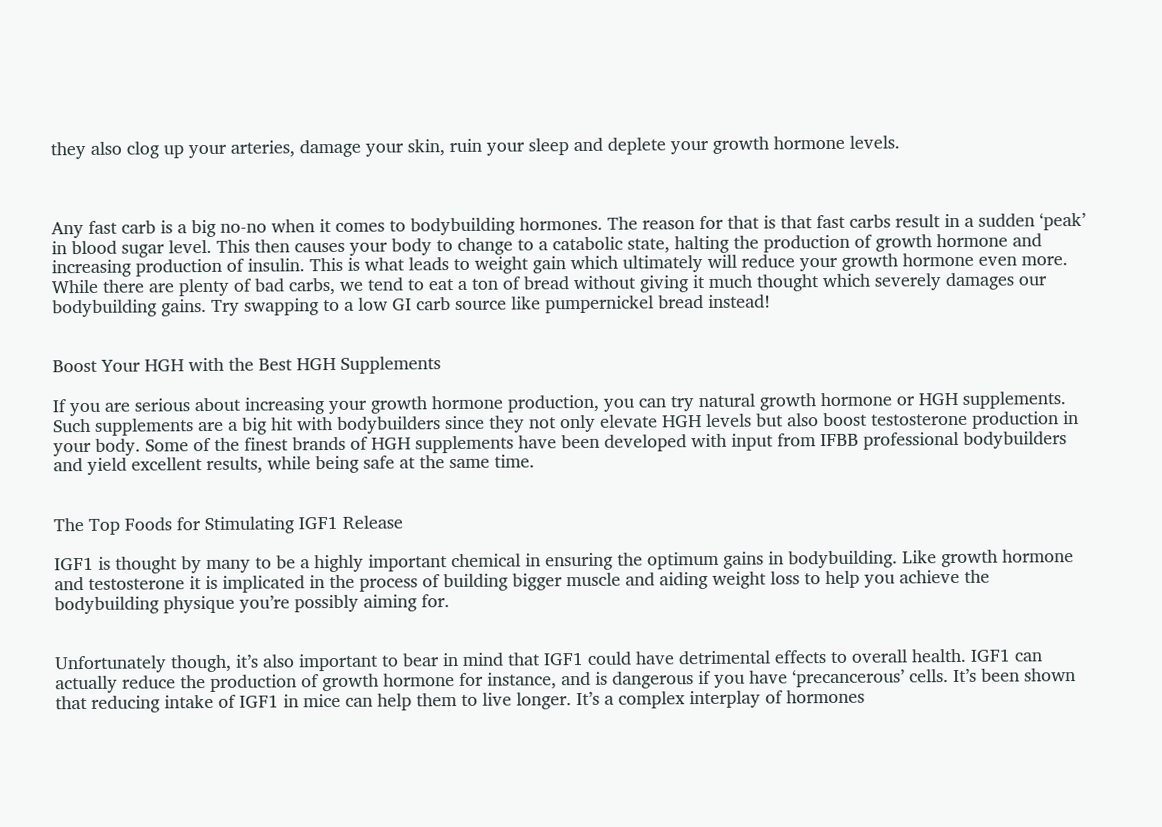they also clog up your arteries, damage your skin, ruin your sleep and deplete your growth hormone levels.



Any fast carb is a big no-no when it comes to bodybuilding hormones. The reason for that is that fast carbs result in a sudden ‘peak’ in blood sugar level. This then causes your body to change to a catabolic state, halting the production of growth hormone and increasing production of insulin. This is what leads to weight gain which ultimately will reduce your growth hormone even more. While there are plenty of bad carbs, we tend to eat a ton of bread without giving it much thought which severely damages our bodybuilding gains. Try swapping to a low GI carb source like pumpernickel bread instead!


Boost Your HGH with the Best HGH Supplements

If you are serious about increasing your growth hormone production, you can try natural growth hormone or HGH supplements. Such supplements are a big hit with bodybuilders since they not only elevate HGH levels but also boost testosterone production in your body. Some of the finest brands of HGH supplements have been developed with input from IFBB professional bodybuilders and yield excellent results, while being safe at the same time.


The Top Foods for Stimulating IGF1 Release

IGF1 is thought by many to be a highly important chemical in ensuring the optimum gains in bodybuilding. Like growth hormone and testosterone it is implicated in the process of building bigger muscle and aiding weight loss to help you achieve the bodybuilding physique you’re possibly aiming for.


Unfortunately though, it’s also important to bear in mind that IGF1 could have detrimental effects to overall health. IGF1 can actually reduce the production of growth hormone for instance, and is dangerous if you have ‘precancerous’ cells. It’s been shown that reducing intake of IGF1 in mice can help them to live longer. It’s a complex interplay of hormones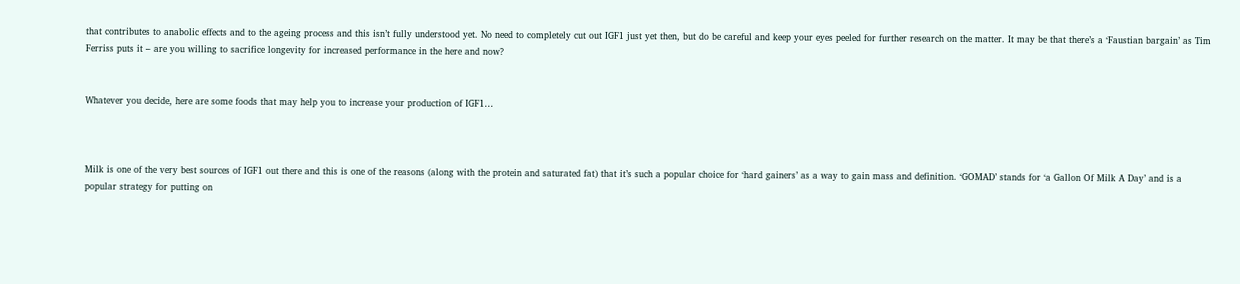that contributes to anabolic effects and to the ageing process and this isn’t fully understood yet. No need to completely cut out IGF1 just yet then, but do be careful and keep your eyes peeled for further research on the matter. It may be that there’s a ‘Faustian bargain’ as Tim Ferriss puts it – are you willing to sacrifice longevity for increased performance in the here and now?


Whatever you decide, here are some foods that may help you to increase your production of IGF1…



Milk is one of the very best sources of IGF1 out there and this is one of the reasons (along with the protein and saturated fat) that it’s such a popular choice for ‘hard gainers’ as a way to gain mass and definition. ‘GOMAD’ stands for ‘a Gallon Of Milk A Day’ and is a popular strategy for putting on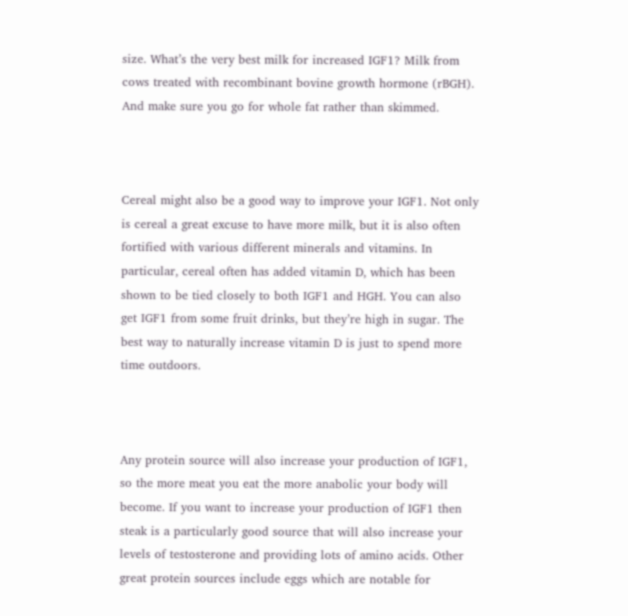size. What’s the very best milk for increased IGF1? Milk from cows treated with recombinant bovine growth hormone (rBGH). And make sure you go for whole fat rather than skimmed.



Cereal might also be a good way to improve your IGF1. Not only is cereal a great excuse to have more milk, but it is also often fortified with various different minerals and vitamins. In particular, cereal often has added vitamin D, which has been shown to be tied closely to both IGF1 and HGH. You can also get IGF1 from some fruit drinks, but they’re high in sugar. The best way to naturally increase vitamin D is just to spend more time outdoors.



Any protein source will also increase your production of IGF1, so the more meat you eat the more anabolic your body will become. If you want to increase your production of IGF1 then steak is a particularly good source that will also increase your levels of testosterone and providing lots of amino acids. Other great protein sources include eggs which are notable for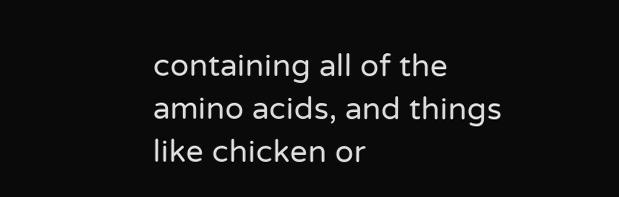containing all of the amino acids, and things like chicken or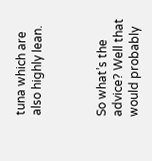tuna which are also highly lean.



So what’s the advice? Well that would probably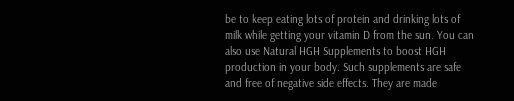be to keep eating lots of protein and drinking lots of milk while getting your vitamin D from the sun. You can also use Natural HGH Supplements to boost HGH production in your body. Such supplements are safe and free of negative side effects. They are made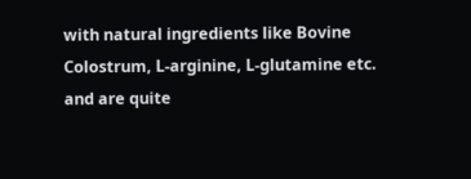with natural ingredients like Bovine Colostrum, L-arginine, L-glutamine etc. and are quite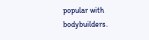popular with bodybuilders.